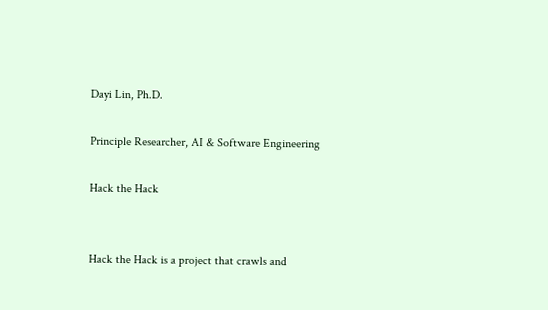Dayi Lin, Ph.D.

Principle Researcher, AI & Software Engineering

Hack the Hack


Hack the Hack is a project that crawls and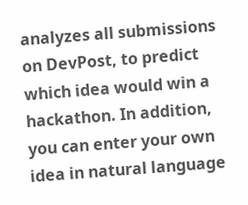analyzes all submissions on DevPost, to predict which idea would win a hackathon. In addition, you can enter your own idea in natural language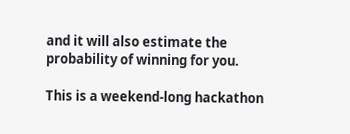and it will also estimate the probability of winning for you.

This is a weekend-long hackathon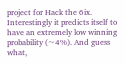project for Hack the 6ix. Interestingly it predicts itself to have an extremely low winning probability (~4%). And guess what,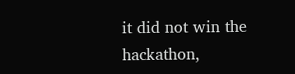it did not win the hackathon,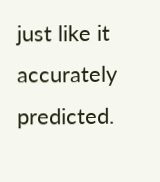just like it accurately predicted.